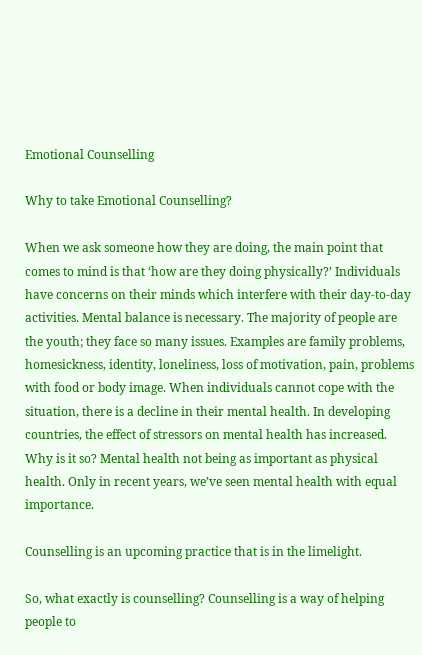Emotional Counselling

Why to take Emotional Counselling?

When we ask someone how they are doing, the main point that comes to mind is that ‘how are they doing physically?’ Individuals have concerns on their minds which interfere with their day-to-day activities. Mental balance is necessary. The majority of people are the youth; they face so many issues. Examples are family problems, homesickness, identity, loneliness, loss of motivation, pain, problems with food or body image. When individuals cannot cope with the situation, there is a decline in their mental health. In developing countries, the effect of stressors on mental health has increased. Why is it so? Mental health not being as important as physical health. Only in recent years, we’ve seen mental health with equal importance.

Counselling is an upcoming practice that is in the limelight.

So, what exactly is counselling? Counselling is a way of helping people to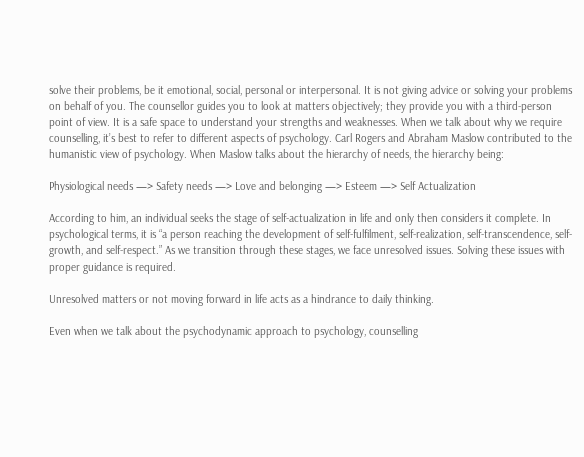solve their problems, be it emotional, social, personal or interpersonal. It is not giving advice or solving your problems on behalf of you. The counsellor guides you to look at matters objectively; they provide you with a third-person point of view. It is a safe space to understand your strengths and weaknesses. When we talk about why we require counselling, it’s best to refer to different aspects of psychology. Carl Rogers and Abraham Maslow contributed to the humanistic view of psychology. When Maslow talks about the hierarchy of needs, the hierarchy being:

Physiological needs —> Safety needs —> Love and belonging —> Esteem —> Self Actualization

According to him, an individual seeks the stage of self-actualization in life and only then considers it complete. In psychological terms, it is “a person reaching the development of self-fulfilment, self-realization, self-transcendence, self-growth, and self-respect.” As we transition through these stages, we face unresolved issues. Solving these issues with proper guidance is required.

Unresolved matters or not moving forward in life acts as a hindrance to daily thinking.

Even when we talk about the psychodynamic approach to psychology, counselling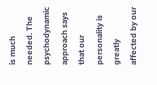is much needed. The psychodynamic approach says that our personality is greatly affected by our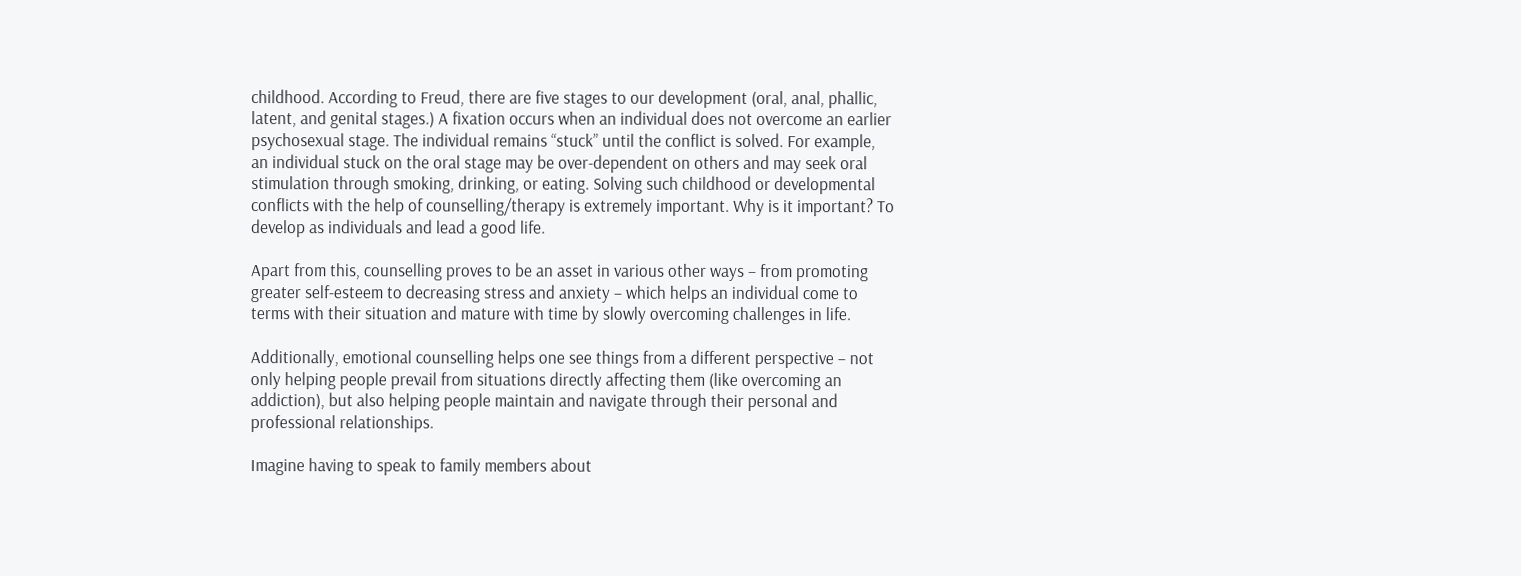childhood. According to Freud, there are five stages to our development (oral, anal, phallic, latent, and genital stages.) A fixation occurs when an individual does not overcome an earlier psychosexual stage. The individual remains “stuck” until the conflict is solved. For example, an individual stuck on the oral stage may be over-dependent on others and may seek oral stimulation through smoking, drinking, or eating. Solving such childhood or developmental conflicts with the help of counselling/therapy is extremely important. Why is it important? To develop as individuals and lead a good life.

Apart from this, counselling proves to be an asset in various other ways – from promoting greater self-esteem to decreasing stress and anxiety – which helps an individual come to terms with their situation and mature with time by slowly overcoming challenges in life.

Additionally, emotional counselling helps one see things from a different perspective – not only helping people prevail from situations directly affecting them (like overcoming an addiction), but also helping people maintain and navigate through their personal and professional relationships.

Imagine having to speak to family members about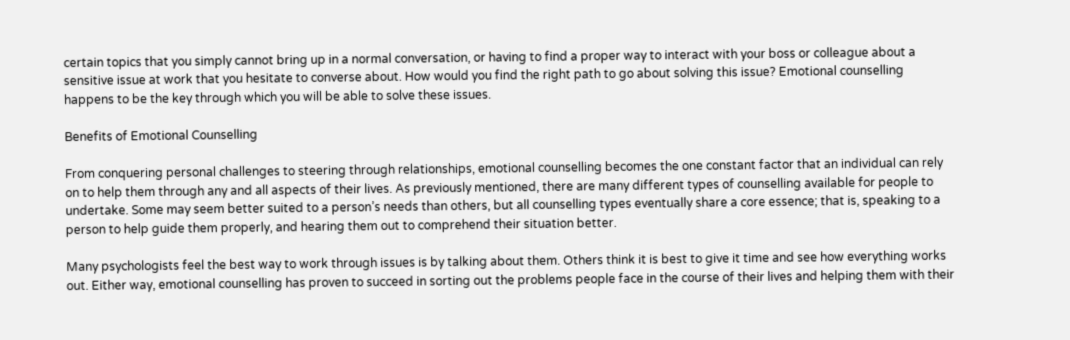certain topics that you simply cannot bring up in a normal conversation, or having to find a proper way to interact with your boss or colleague about a sensitive issue at work that you hesitate to converse about. How would you find the right path to go about solving this issue? Emotional counselling happens to be the key through which you will be able to solve these issues.

Benefits of Emotional Counselling

From conquering personal challenges to steering through relationships, emotional counselling becomes the one constant factor that an individual can rely on to help them through any and all aspects of their lives. As previously mentioned, there are many different types of counselling available for people to undertake. Some may seem better suited to a person’s needs than others, but all counselling types eventually share a core essence; that is, speaking to a person to help guide them properly, and hearing them out to comprehend their situation better.

Many psychologists feel the best way to work through issues is by talking about them. Others think it is best to give it time and see how everything works out. Either way, emotional counselling has proven to succeed in sorting out the problems people face in the course of their lives and helping them with their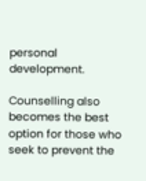personal development.

Counselling also becomes the best option for those who seek to prevent the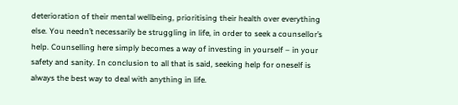deterioration of their mental wellbeing, prioritising their health over everything else. You needn’t necessarily be struggling in life, in order to seek a counsellor’s help. Counselling here simply becomes a way of investing in yourself – in your safety and sanity. In conclusion to all that is said, seeking help for oneself is always the best way to deal with anything in life.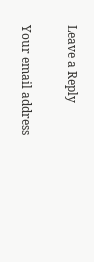Leave a Reply

Your email address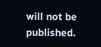will not be published.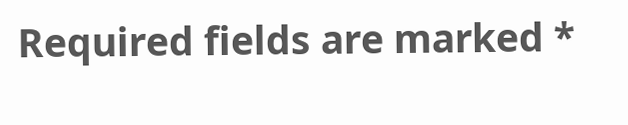Required fields are marked *